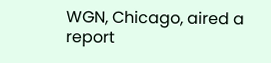WGN, Chicago, aired a report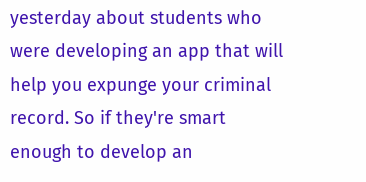yesterday about students who were developing an app that will help you expunge your criminal record. So if they're smart enough to develop an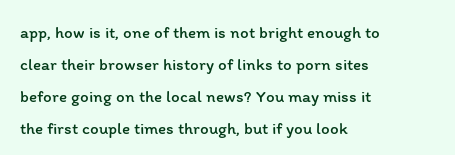app, how is it, one of them is not bright enough to clear their browser history of links to porn sites before going on the local news? You may miss it the first couple times through, but if you look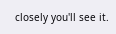closely you'll see it.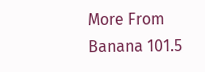More From Banana 101.5